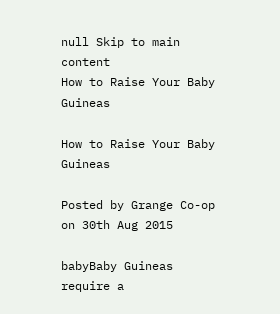null Skip to main content
How to Raise Your Baby Guineas

How to Raise Your Baby Guineas

Posted by Grange Co-op on 30th Aug 2015

babyBaby Guineas require a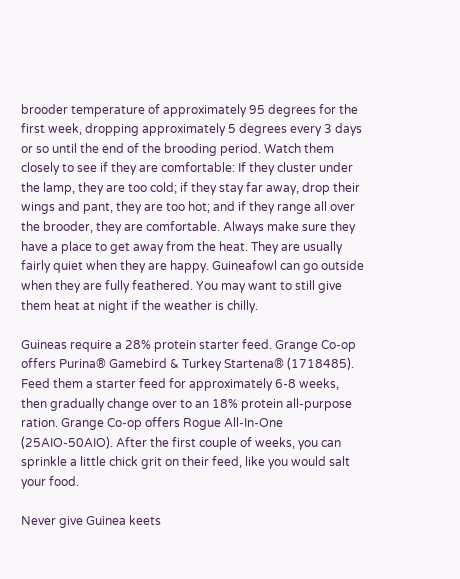brooder temperature of approximately 95 degrees for the first week, dropping approximately 5 degrees every 3 days or so until the end of the brooding period. Watch them closely to see if they are comfortable: If they cluster under the lamp, they are too cold; if they stay far away, drop their wings and pant, they are too hot; and if they range all over the brooder, they are comfortable. Always make sure they have a place to get away from the heat. They are usually fairly quiet when they are happy. Guineafowl can go outside when they are fully feathered. You may want to still give them heat at night if the weather is chilly.

Guineas require a 28% protein starter feed. Grange Co-op offers Purina® Gamebird & Turkey Startena® (1718485). Feed them a starter feed for approximately 6-8 weeks, then gradually change over to an 18% protein all-purpose ration. Grange Co-op offers Rogue All-In-One (25AIO-50AIO). After the first couple of weeks, you can sprinkle a little chick grit on their feed, like you would salt your food.

Never give Guinea keets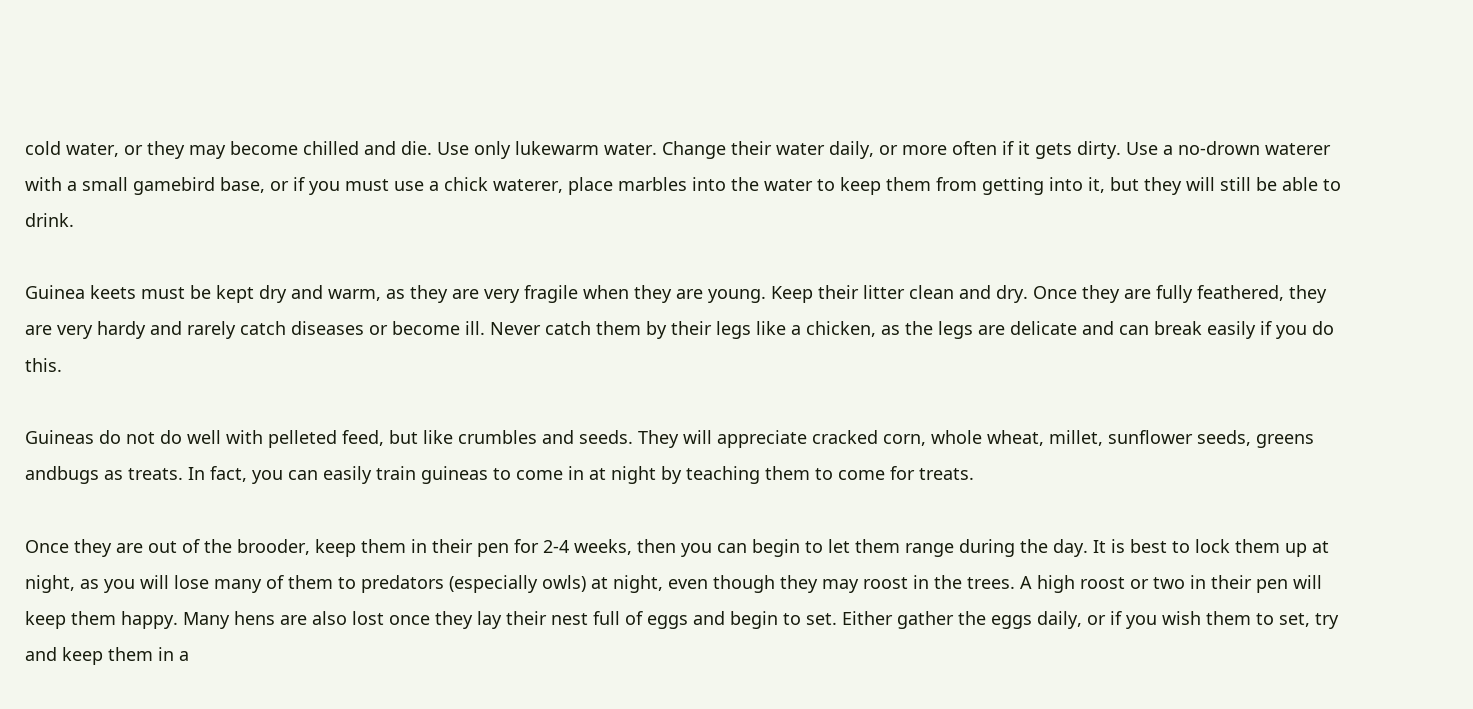cold water, or they may become chilled and die. Use only lukewarm water. Change their water daily, or more often if it gets dirty. Use a no-drown waterer with a small gamebird base, or if you must use a chick waterer, place marbles into the water to keep them from getting into it, but they will still be able to drink.

Guinea keets must be kept dry and warm, as they are very fragile when they are young. Keep their litter clean and dry. Once they are fully feathered, they are very hardy and rarely catch diseases or become ill. Never catch them by their legs like a chicken, as the legs are delicate and can break easily if you do this.

Guineas do not do well with pelleted feed, but like crumbles and seeds. They will appreciate cracked corn, whole wheat, millet, sunflower seeds, greens andbugs as treats. In fact, you can easily train guineas to come in at night by teaching them to come for treats.

Once they are out of the brooder, keep them in their pen for 2-4 weeks, then you can begin to let them range during the day. It is best to lock them up at night, as you will lose many of them to predators (especially owls) at night, even though they may roost in the trees. A high roost or two in their pen will keep them happy. Many hens are also lost once they lay their nest full of eggs and begin to set. Either gather the eggs daily, or if you wish them to set, try and keep them in a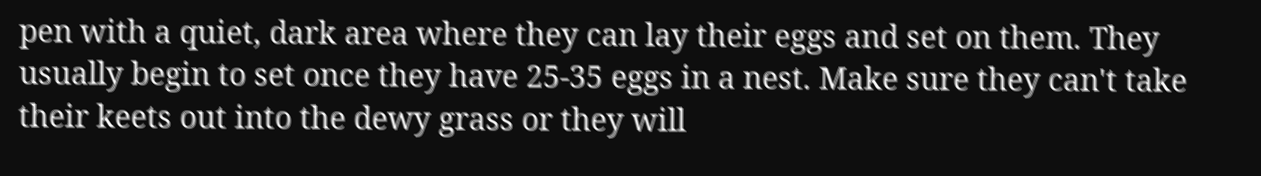pen with a quiet, dark area where they can lay their eggs and set on them. They usually begin to set once they have 25-35 eggs in a nest. Make sure they can't take their keets out into the dewy grass or they will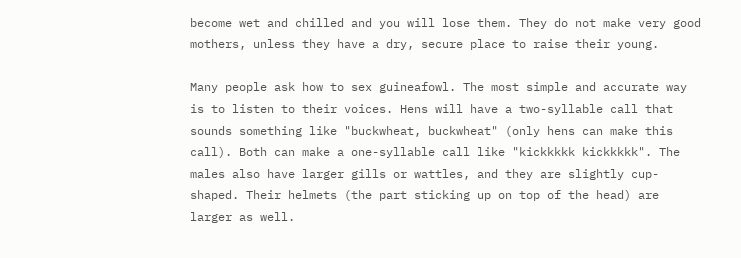become wet and chilled and you will lose them. They do not make very good mothers, unless they have a dry, secure place to raise their young.

Many people ask how to sex guineafowl. The most simple and accurate way is to listen to their voices. Hens will have a two-syllable call that sounds something like "buckwheat, buckwheat" (only hens can make this call). Both can make a one-syllable call like "kickkkkk kickkkkk". The males also have larger gills or wattles, and they are slightly cup-shaped. Their helmets (the part sticking up on top of the head) are larger as well.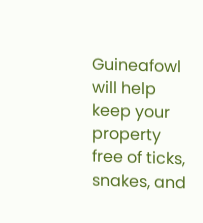Guineafowl will help keep your property free of ticks, snakes, and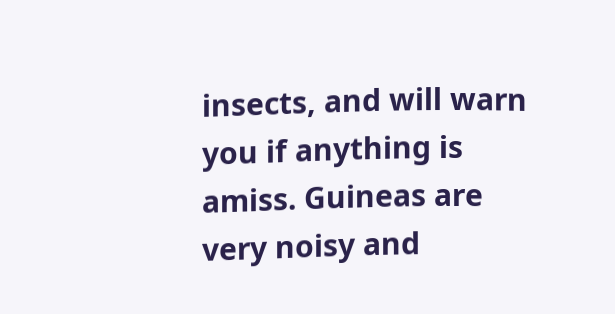insects, and will warn you if anything is amiss. Guineas are very noisy and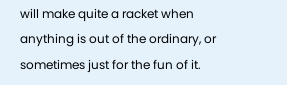will make quite a racket when anything is out of the ordinary, or sometimes just for the fun of it.